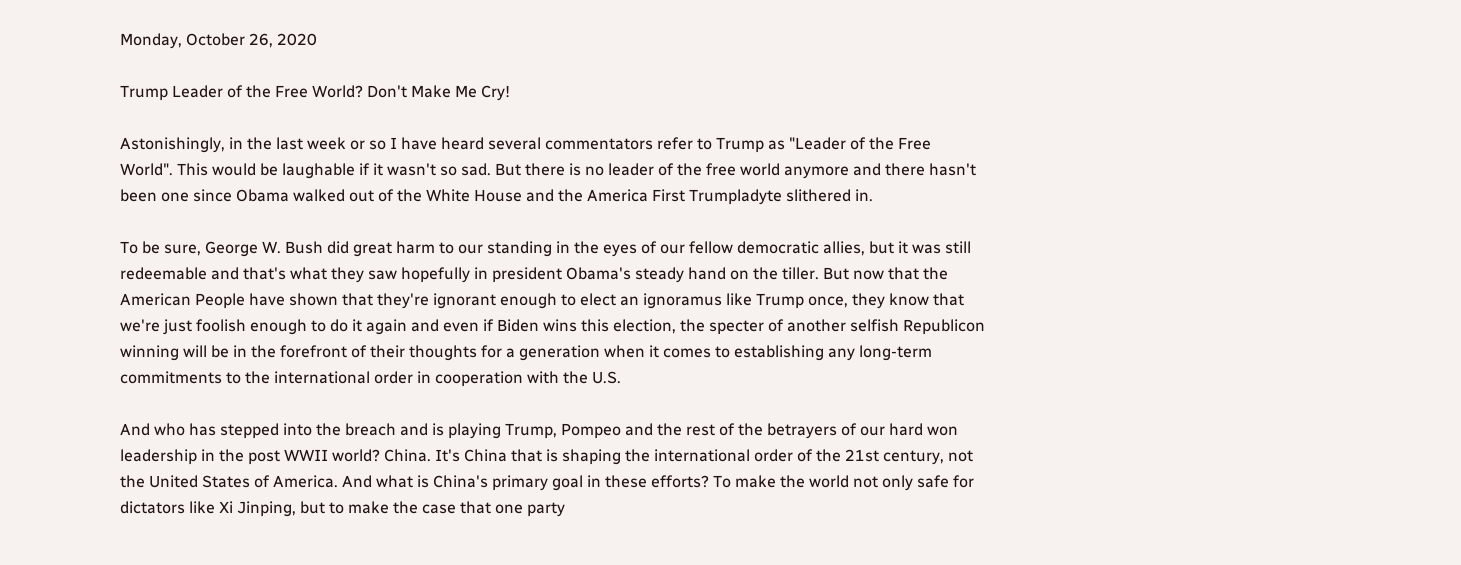Monday, October 26, 2020

Trump Leader of the Free World? Don't Make Me Cry!

Astonishingly, in the last week or so I have heard several commentators refer to Trump as "Leader of the Free World". This would be laughable if it wasn't so sad. But there is no leader of the free world anymore and there hasn't been one since Obama walked out of the White House and the America First Trumpladyte slithered in.

To be sure, George W. Bush did great harm to our standing in the eyes of our fellow democratic allies, but it was still redeemable and that's what they saw hopefully in president Obama's steady hand on the tiller. But now that the American People have shown that they're ignorant enough to elect an ignoramus like Trump once, they know that we're just foolish enough to do it again and even if Biden wins this election, the specter of another selfish Republicon winning will be in the forefront of their thoughts for a generation when it comes to establishing any long-term commitments to the international order in cooperation with the U.S.

And who has stepped into the breach and is playing Trump, Pompeo and the rest of the betrayers of our hard won leadership in the post WWII world? China. It's China that is shaping the international order of the 21st century, not the United States of America. And what is China's primary goal in these efforts? To make the world not only safe for dictators like Xi Jinping, but to make the case that one party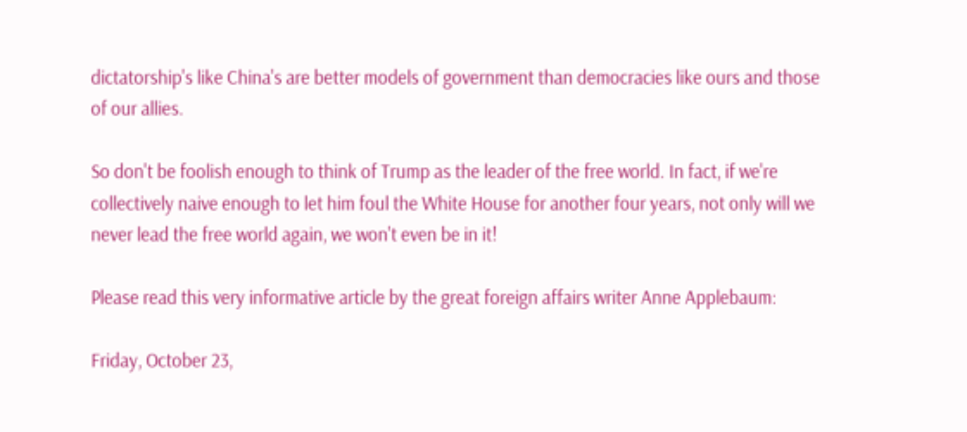dictatorship's like China's are better models of government than democracies like ours and those of our allies.

So don't be foolish enough to think of Trump as the leader of the free world. In fact, if we're collectively naive enough to let him foul the White House for another four years, not only will we never lead the free world again, we won't even be in it!

Please read this very informative article by the great foreign affairs writer Anne Applebaum:

Friday, October 23,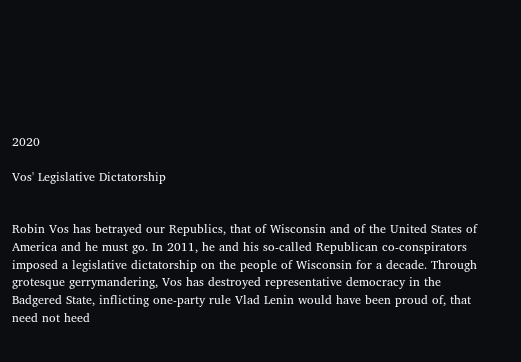2020

Vos' Legislative Dictatorship


Robin Vos has betrayed our Republics, that of Wisconsin and of the United States of America and he must go. In 2011, he and his so-called Republican co-conspirators imposed a legislative dictatorship on the people of Wisconsin for a decade. Through grotesque gerrymandering, Vos has destroyed representative democracy in the Badgered State, inflicting one-party rule Vlad Lenin would have been proud of, that need not heed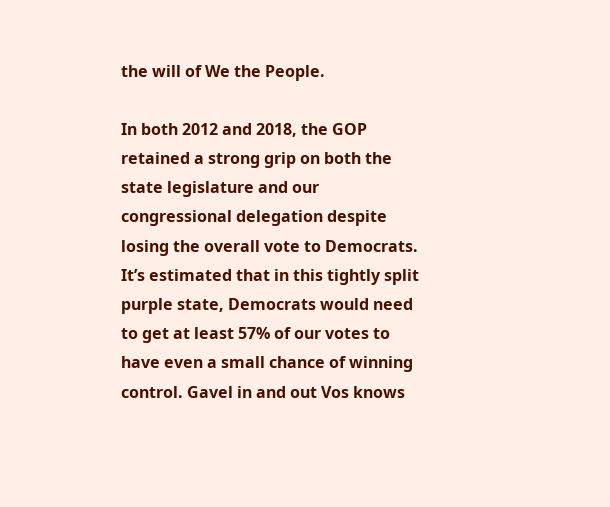the will of We the People.

In both 2012 and 2018, the GOP retained a strong grip on both the state legislature and our congressional delegation despite losing the overall vote to Democrats. It’s estimated that in this tightly split purple state, Democrats would need to get at least 57% of our votes to have even a small chance of winning control. Gavel in and out Vos knows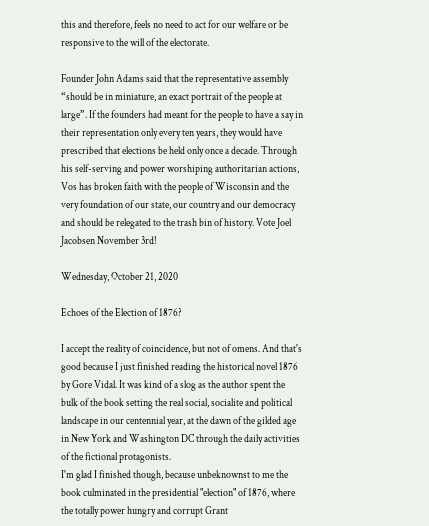this and therefore, feels no need to act for our welfare or be responsive to the will of the electorate.

Founder John Adams said that the representative assembly “should be in miniature, an exact portrait of the people at large”. If the founders had meant for the people to have a say in their representation only every ten years, they would have prescribed that elections be held only once a decade. Through his self-serving and power worshiping authoritarian actions, Vos has broken faith with the people of Wisconsin and the very foundation of our state, our country and our democracy and should be relegated to the trash bin of history. Vote Joel Jacobsen November 3rd!

Wednesday, October 21, 2020

Echoes of the Election of 1876?

I accept the reality of coincidence, but not of omens. And that's good because I just finished reading the historical novel 1876 by Gore Vidal. It was kind of a slog as the author spent the bulk of the book setting the real social, socialite and political landscape in our centennial year, at the dawn of the gilded age in New York and Washington DC through the daily activities of the fictional protagonists.
I'm glad I finished though, because unbeknownst to me the book culminated in the presidential "election" of 1876, where the totally power hungry and corrupt Grant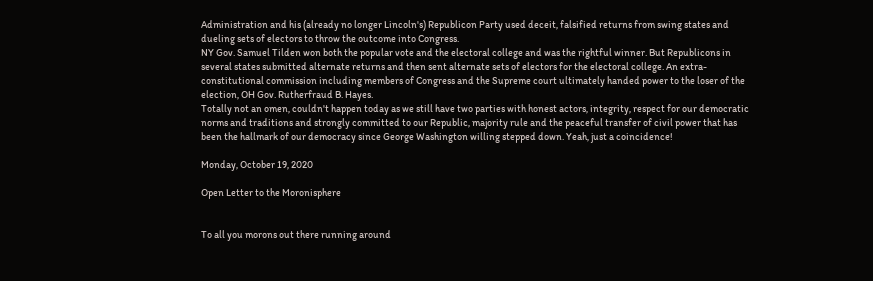Administration and his (already no longer Lincoln's) Republicon Party used deceit, falsified returns from swing states and dueling sets of electors to throw the outcome into Congress.
NY Gov. Samuel Tilden won both the popular vote and the electoral college and was the rightful winner. But Republicons in several states submitted alternate returns and then sent alternate sets of electors for the electoral college. An extra-constitutional commission including members of Congress and the Supreme court ultimately handed power to the loser of the election, OH Gov. Rutherfraud B. Hayes.
Totally not an omen, couldn't happen today as we still have two parties with honest actors, integrity, respect for our democratic norms and traditions and strongly committed to our Republic, majority rule and the peaceful transfer of civil power that has been the hallmark of our democracy since George Washington willing stepped down. Yeah, just a coincidence!

Monday, October 19, 2020

Open Letter to the Moronisphere


To all you morons out there running around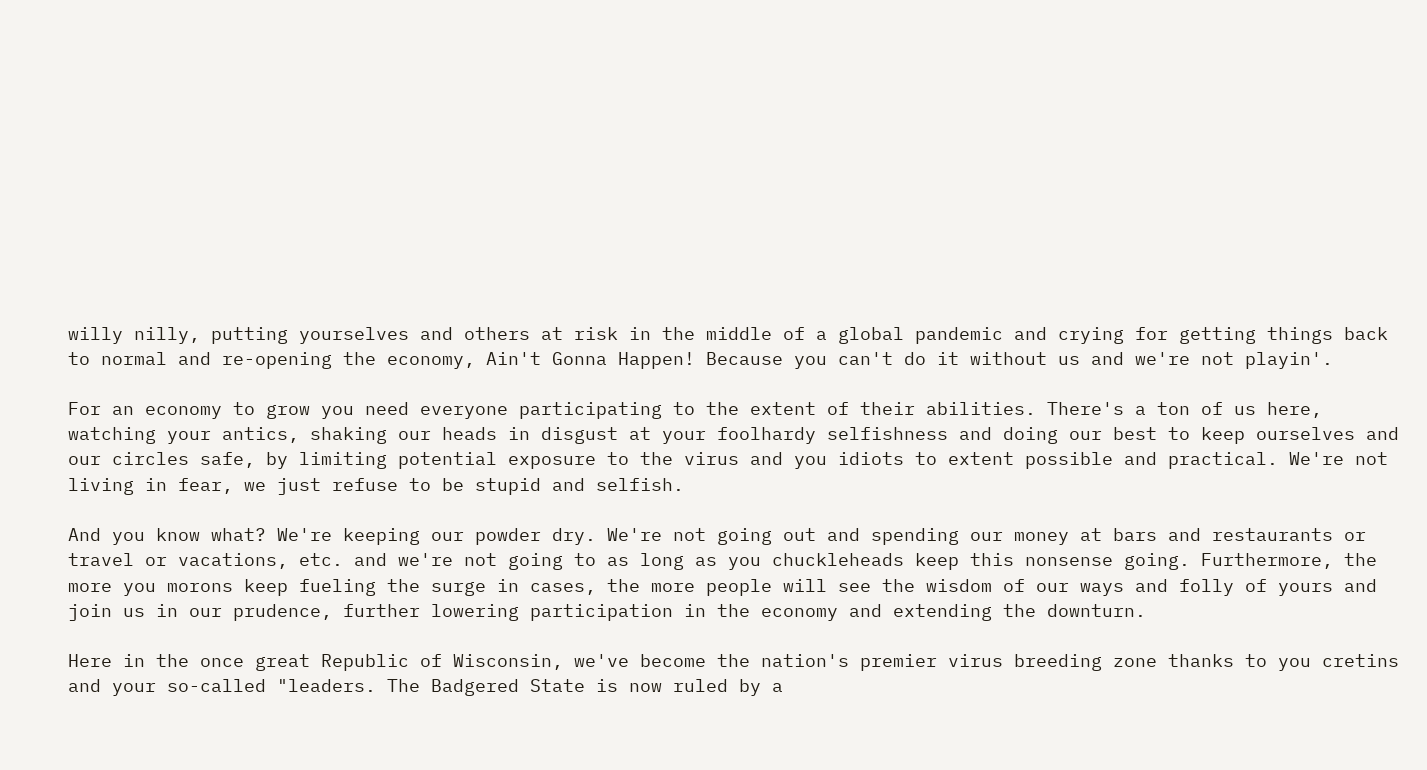willy nilly, putting yourselves and others at risk in the middle of a global pandemic and crying for getting things back to normal and re-opening the economy, Ain't Gonna Happen! Because you can't do it without us and we're not playin'.

For an economy to grow you need everyone participating to the extent of their abilities. There's a ton of us here, watching your antics, shaking our heads in disgust at your foolhardy selfishness and doing our best to keep ourselves and our circles safe, by limiting potential exposure to the virus and you idiots to extent possible and practical. We're not living in fear, we just refuse to be stupid and selfish.

And you know what? We're keeping our powder dry. We're not going out and spending our money at bars and restaurants or travel or vacations, etc. and we're not going to as long as you chuckleheads keep this nonsense going. Furthermore, the more you morons keep fueling the surge in cases, the more people will see the wisdom of our ways and folly of yours and join us in our prudence, further lowering participation in the economy and extending the downturn.

Here in the once great Republic of Wisconsin, we've become the nation's premier virus breeding zone thanks to you cretins and your so-called "leaders. The Badgered State is now ruled by a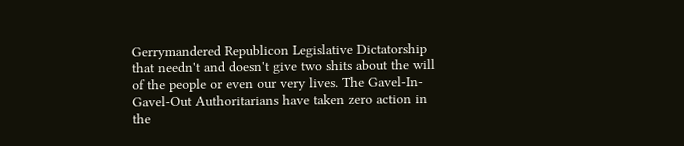Gerrymandered Republicon Legislative Dictatorship that needn't and doesn't give two shits about the will of the people or even our very lives. The Gavel-In-Gavel-Out Authoritarians have taken zero action in the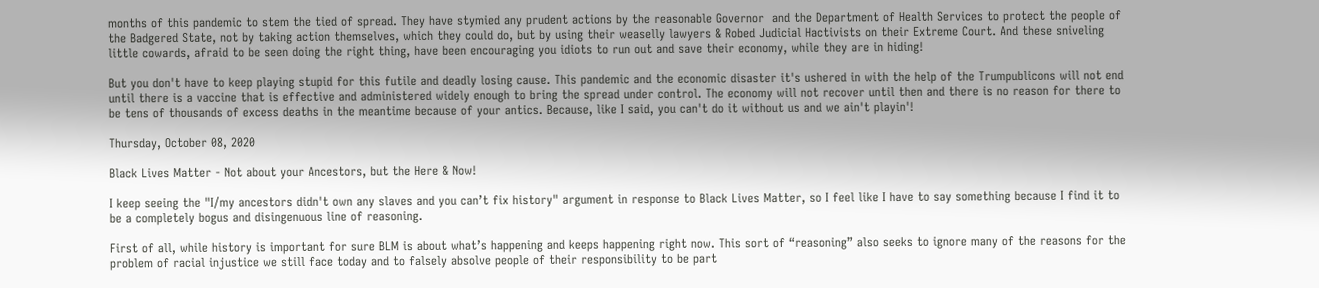months of this pandemic to stem the tied of spread. They have stymied any prudent actions by the reasonable Governor  and the Department of Health Services to protect the people of the Badgered State, not by taking action themselves, which they could do, but by using their weaselly lawyers & Robed Judicial Hactivists on their Extreme Court. And these sniveling little cowards, afraid to be seen doing the right thing, have been encouraging you idiots to run out and save their economy, while they are in hiding!

But you don't have to keep playing stupid for this futile and deadly losing cause. This pandemic and the economic disaster it's ushered in with the help of the Trumpublicons will not end until there is a vaccine that is effective and administered widely enough to bring the spread under control. The economy will not recover until then and there is no reason for there to be tens of thousands of excess deaths in the meantime because of your antics. Because, like I said, you can't do it without us and we ain't playin'!

Thursday, October 08, 2020

Black Lives Matter - Not about your Ancestors, but the Here & Now!

I keep seeing the "I/my ancestors didn't own any slaves and you can’t fix history" argument in response to Black Lives Matter, so I feel like I have to say something because I find it to be a completely bogus and disingenuous line of reasoning.

First of all, while history is important for sure BLM is about what’s happening and keeps happening right now. This sort of “reasoning” also seeks to ignore many of the reasons for the problem of racial injustice we still face today and to falsely absolve people of their responsibility to be part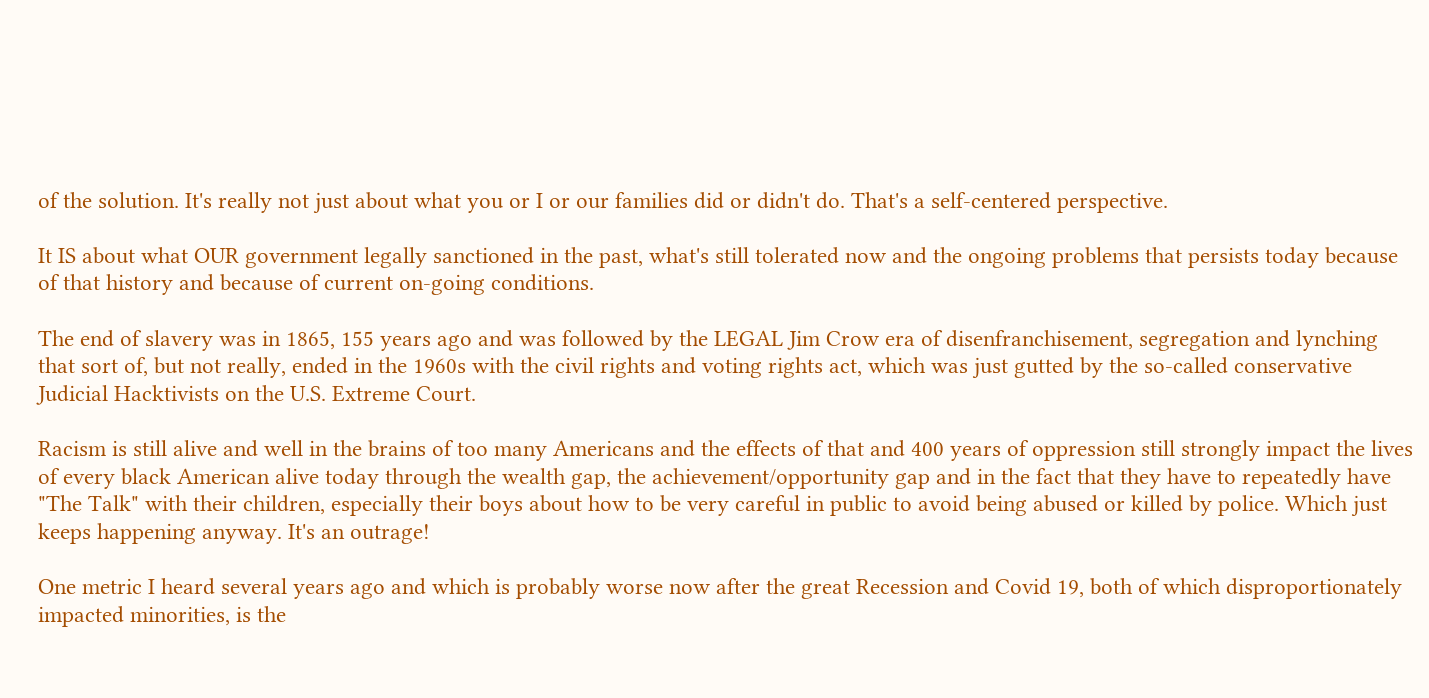of the solution. It's really not just about what you or I or our families did or didn't do. That's a self-centered perspective.

It IS about what OUR government legally sanctioned in the past, what's still tolerated now and the ongoing problems that persists today because of that history and because of current on-going conditions.

The end of slavery was in 1865, 155 years ago and was followed by the LEGAL Jim Crow era of disenfranchisement, segregation and lynching that sort of, but not really, ended in the 1960s with the civil rights and voting rights act, which was just gutted by the so-called conservative Judicial Hacktivists on the U.S. Extreme Court.

Racism is still alive and well in the brains of too many Americans and the effects of that and 400 years of oppression still strongly impact the lives of every black American alive today through the wealth gap, the achievement/opportunity gap and in the fact that they have to repeatedly have "The Talk" with their children, especially their boys about how to be very careful in public to avoid being abused or killed by police. Which just keeps happening anyway. It's an outrage!

One metric I heard several years ago and which is probably worse now after the great Recession and Covid 19, both of which disproportionately impacted minorities, is the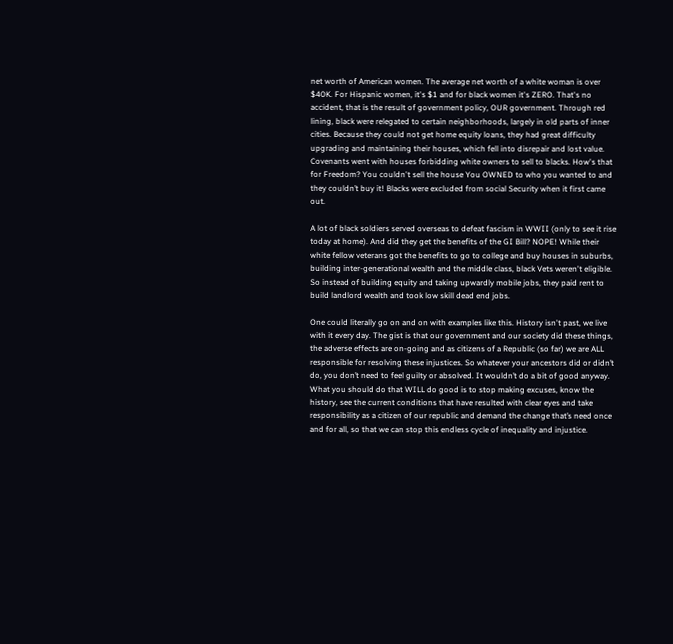net worth of American women. The average net worth of a white woman is over $40K. For Hispanic women, it's $1 and for black women it's ZERO. That's no accident, that is the result of government policy, OUR government. Through red lining, black were relegated to certain neighborhoods, largely in old parts of inner cities. Because they could not get home equity loans, they had great difficulty upgrading and maintaining their houses, which fell into disrepair and lost value. Covenants went with houses forbidding white owners to sell to blacks. How's that for Freedom? You couldn't sell the house You OWNED to who you wanted to and they couldn’t buy it! Blacks were excluded from social Security when it first came out.

A lot of black soldiers served overseas to defeat fascism in WWII (only to see it rise today at home). And did they get the benefits of the GI Bill? NOPE! While their white fellow veterans got the benefits to go to college and buy houses in suburbs, building inter-generational wealth and the middle class, black Vets weren't eligible. So instead of building equity and taking upwardly mobile jobs, they paid rent to build landlord wealth and took low skill dead end jobs.

One could literally go on and on with examples like this. History isn't past, we live with it every day. The gist is that our government and our society did these things, the adverse effects are on-going and as citizens of a Republic (so far) we are ALL responsible for resolving these injustices. So whatever your ancestors did or didn’t do, you don’t need to feel guilty or absolved. It wouldn’t do a bit of good anyway. What you should do that WILL do good is to stop making excuses, know the history, see the current conditions that have resulted with clear eyes and take responsibility as a citizen of our republic and demand the change that’s need once and for all, so that we can stop this endless cycle of inequality and injustice.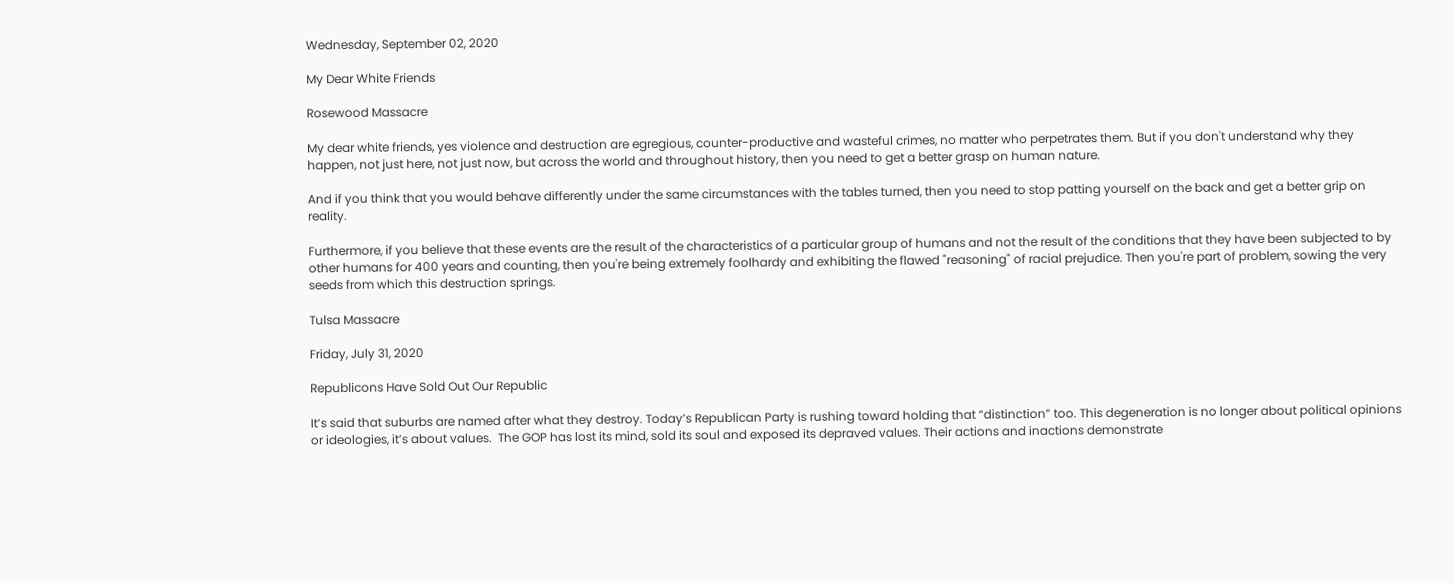Wednesday, September 02, 2020

My Dear White Friends

Rosewood Massacre

My dear white friends, yes violence and destruction are egregious, counter-productive and wasteful crimes, no matter who perpetrates them. But if you don't understand why they happen, not just here, not just now, but across the world and throughout history, then you need to get a better grasp on human nature.

And if you think that you would behave differently under the same circumstances with the tables turned, then you need to stop patting yourself on the back and get a better grip on reality.

Furthermore, if you believe that these events are the result of the characteristics of a particular group of humans and not the result of the conditions that they have been subjected to by other humans for 400 years and counting, then you're being extremely foolhardy and exhibiting the flawed "reasoning" of racial prejudice. Then you're part of problem, sowing the very seeds from which this destruction springs.

Tulsa Massacre

Friday, July 31, 2020

Republicons Have Sold Out Our Republic

It’s said that suburbs are named after what they destroy. Today’s Republican Party is rushing toward holding that “distinction” too. This degeneration is no longer about political opinions or ideologies, it’s about values.  The GOP has lost its mind, sold its soul and exposed its depraved values. Their actions and inactions demonstrate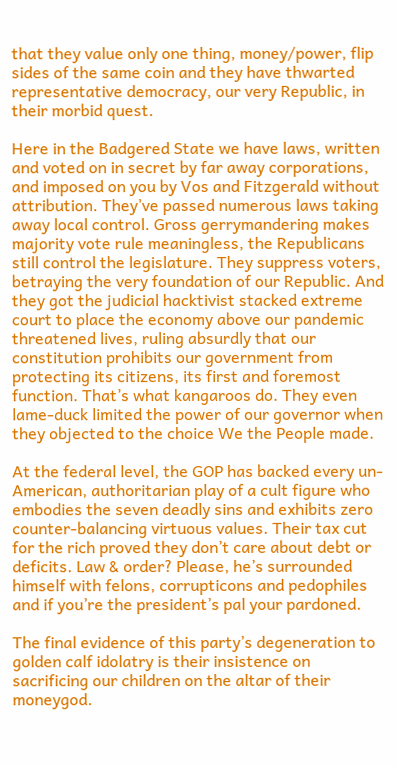that they value only one thing, money/power, flip sides of the same coin and they have thwarted representative democracy, our very Republic, in their morbid quest.

Here in the Badgered State we have laws, written and voted on in secret by far away corporations, and imposed on you by Vos and Fitzgerald without attribution. They’ve passed numerous laws taking away local control. Gross gerrymandering makes majority vote rule meaningless, the Republicans still control the legislature. They suppress voters, betraying the very foundation of our Republic. And they got the judicial hacktivist stacked extreme court to place the economy above our pandemic threatened lives, ruling absurdly that our constitution prohibits our government from protecting its citizens, its first and foremost function. That’s what kangaroos do. They even lame-duck limited the power of our governor when they objected to the choice We the People made.

At the federal level, the GOP has backed every un-American, authoritarian play of a cult figure who embodies the seven deadly sins and exhibits zero counter-balancing virtuous values. Their tax cut for the rich proved they don’t care about debt or deficits. Law & order? Please, he’s surrounded himself with felons, corrupticons and pedophiles and if you’re the president’s pal your pardoned.

The final evidence of this party’s degeneration to golden calf idolatry is their insistence on sacrificing our children on the altar of their moneygod.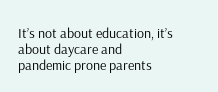It’s not about education, it’s about daycare and pandemic prone parents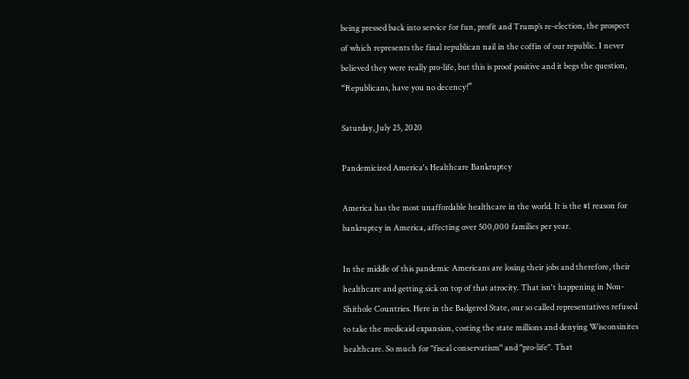being pressed back into service for fun, profit and Trump’s re-election, the prospect of which represents the final republican nail in the coffin of our republic. I never believed they were really pro-life, but this is proof positive and it begs the question, “Republicans, have you no decency!”

Saturday, July 25, 2020

Pandemicized America's Healthcare Bankruptcy

America has the most unaffordable healthcare in the world. It is the #1 reason for bankruptcy in America, affecting over 500,000 families per year.

In the middle of this pandemic Americans are losing their jobs and therefore, their healthcare and getting sick on top of that atrocity. That isn't happening in Non-Shithole Countries. Here in the Badgered State, our so called representatives refused to take the medicaid expansion, costing the state millions and denying Wisconsinites healthcare. So much for "fiscal conservatism" and "pro-life". That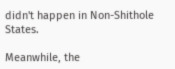didn't happen in Non-Shithole States.

Meanwhile, the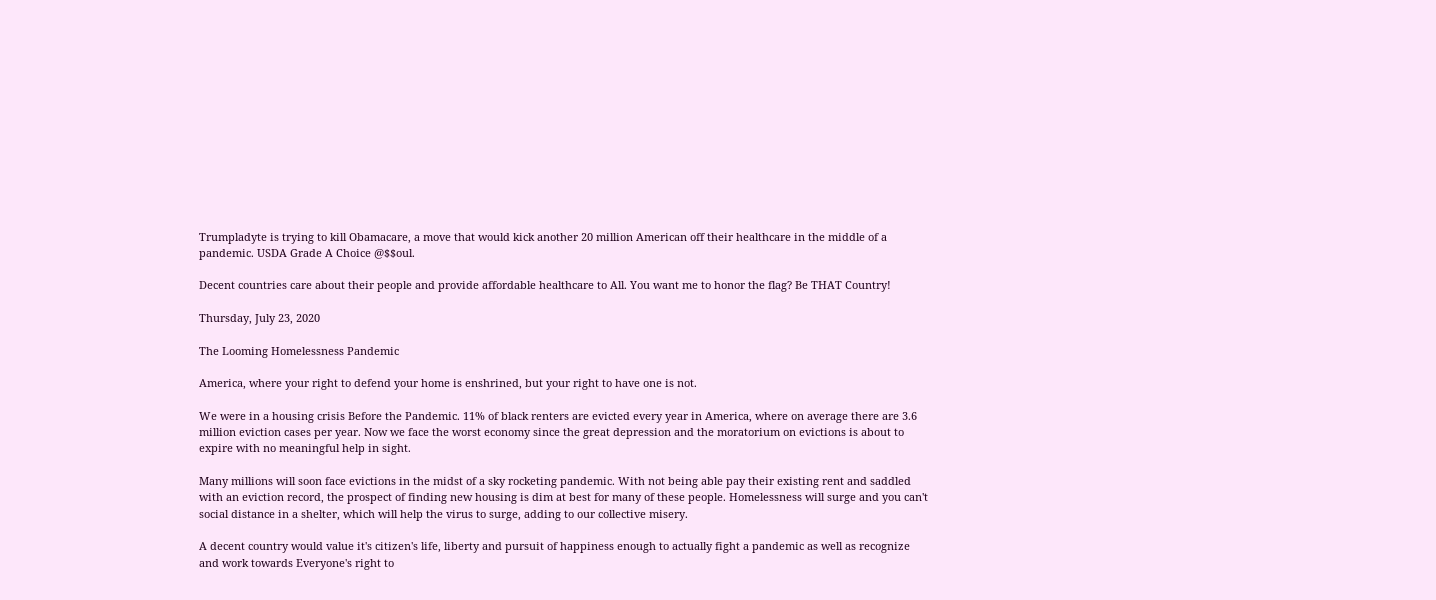Trumpladyte is trying to kill Obamacare, a move that would kick another 20 million American off their healthcare in the middle of a pandemic. USDA Grade A Choice @$$oul.

Decent countries care about their people and provide affordable healthcare to All. You want me to honor the flag? Be THAT Country!

Thursday, July 23, 2020

The Looming Homelessness Pandemic

America, where your right to defend your home is enshrined, but your right to have one is not.

We were in a housing crisis Before the Pandemic. 11% of black renters are evicted every year in America, where on average there are 3.6 million eviction cases per year. Now we face the worst economy since the great depression and the moratorium on evictions is about to expire with no meaningful help in sight.

Many millions will soon face evictions in the midst of a sky rocketing pandemic. With not being able pay their existing rent and saddled with an eviction record, the prospect of finding new housing is dim at best for many of these people. Homelessness will surge and you can't social distance in a shelter, which will help the virus to surge, adding to our collective misery.

A decent country would value it's citizen's life, liberty and pursuit of happiness enough to actually fight a pandemic as well as recognize and work towards Everyone's right to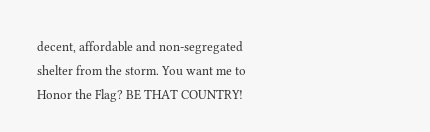decent, affordable and non-segregated shelter from the storm. You want me to Honor the Flag? BE THAT COUNTRY!